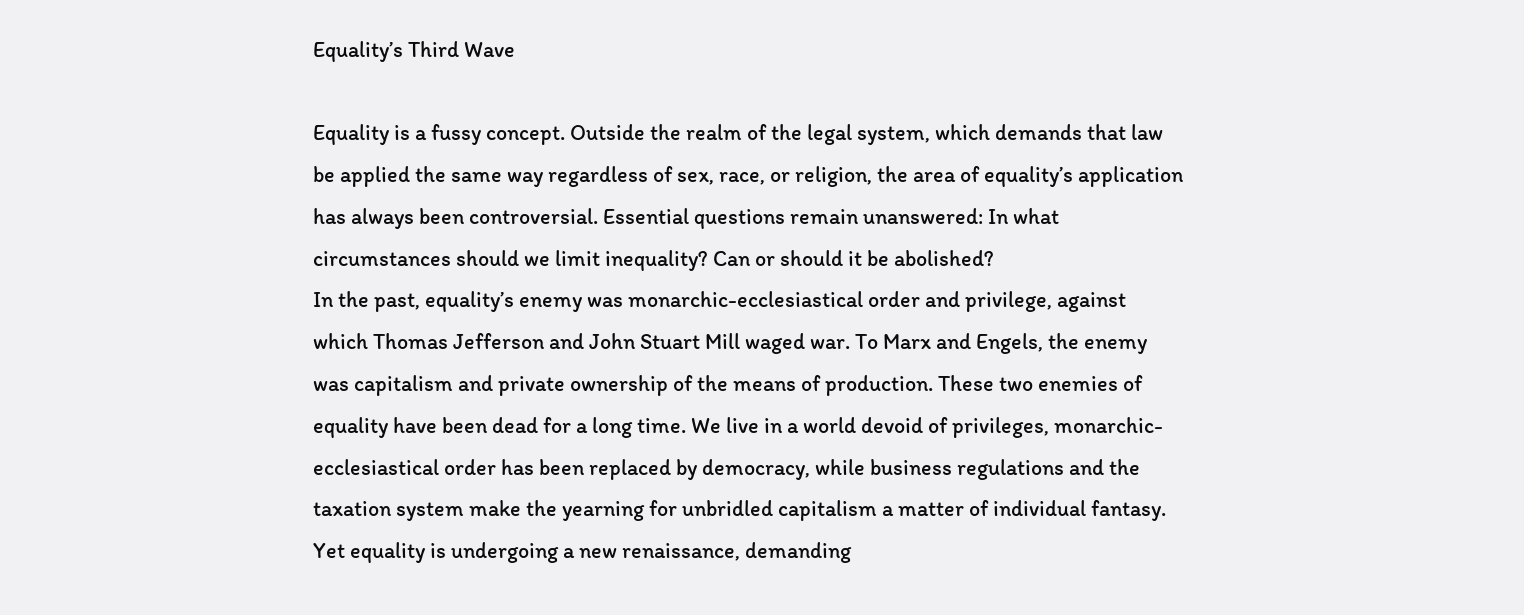Equality’s Third Wave

Equality is a fussy concept. Outside the realm of the legal system, which demands that law be applied the same way regardless of sex, race, or religion, the area of equality’s application has always been controversial. Essential questions remain unanswered: In what circumstances should we limit inequality? Can or should it be abolished?
In the past, equality’s enemy was monarchic-ecclesiastical order and privilege, against which Thomas Jefferson and John Stuart Mill waged war. To Marx and Engels, the enemy was capitalism and private ownership of the means of production. These two enemies of equality have been dead for a long time. We live in a world devoid of privileges, monarchic-ecclesiastical order has been replaced by democracy, while business regulations and the taxation system make the yearning for unbridled capitalism a matter of individual fantasy.
Yet equality is undergoing a new renaissance, demanding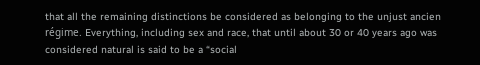that all the remaining distinctions be considered as belonging to the unjust ancien régime. Everything, including sex and race, that until about 30 or 40 years ago was considered natural is said to be a “social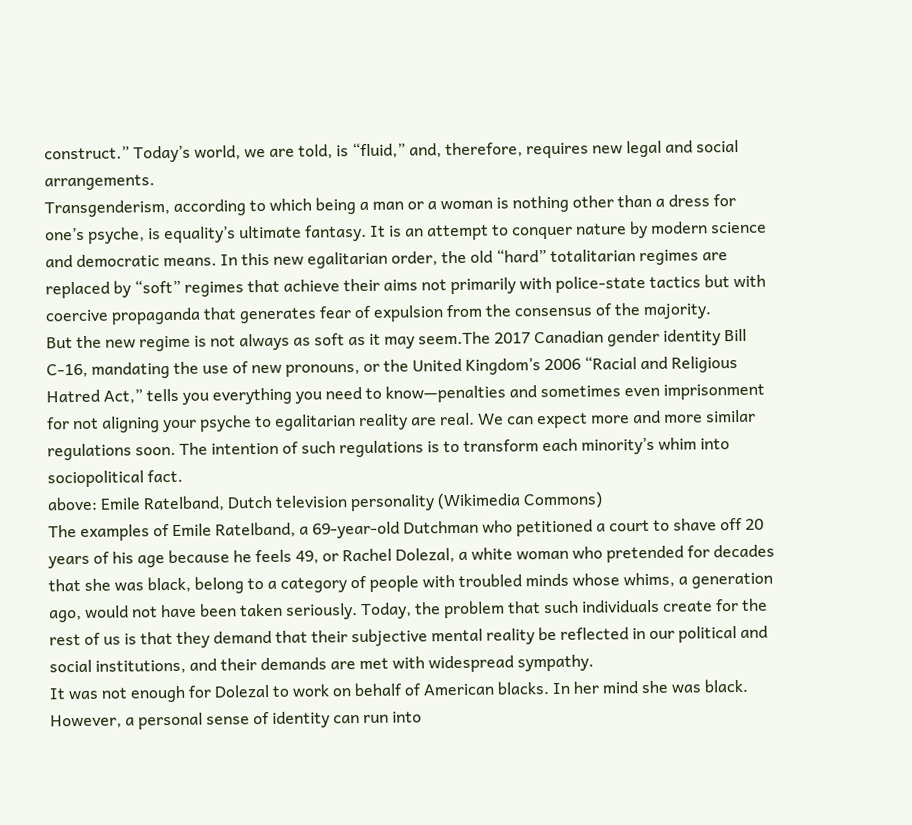construct.” Today’s world, we are told, is “fluid,” and, therefore, requires new legal and social arrangements.
Transgenderism, according to which being a man or a woman is nothing other than a dress for one’s psyche, is equality’s ultimate fantasy. It is an attempt to conquer nature by modern science and democratic means. In this new egalitarian order, the old “hard” totalitarian regimes are replaced by “soft” regimes that achieve their aims not primarily with police-state tactics but with coercive propaganda that generates fear of expulsion from the consensus of the majority.
But the new regime is not always as soft as it may seem.The 2017 Canadian gender identity Bill C-16, mandating the use of new pronouns, or the United Kingdom’s 2006 “Racial and Religious Hatred Act,” tells you everything you need to know—penalties and sometimes even imprisonment for not aligning your psyche to egalitarian reality are real. We can expect more and more similar regulations soon. The intention of such regulations is to transform each minority’s whim into sociopolitical fact.
above: Emile Ratelband, Dutch television personality (Wikimedia Commons)
The examples of Emile Ratelband, a 69-year-old Dutchman who petitioned a court to shave off 20 years of his age because he feels 49, or Rachel Dolezal, a white woman who pretended for decades that she was black, belong to a category of people with troubled minds whose whims, a generation ago, would not have been taken seriously. Today, the problem that such individuals create for the rest of us is that they demand that their subjective mental reality be reflected in our political and social institutions, and their demands are met with widespread sympathy.
It was not enough for Dolezal to work on behalf of American blacks. In her mind she was black. However, a personal sense of identity can run into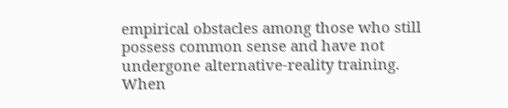empirical obstacles among those who still possess common sense and have not undergone alternative-reality training. When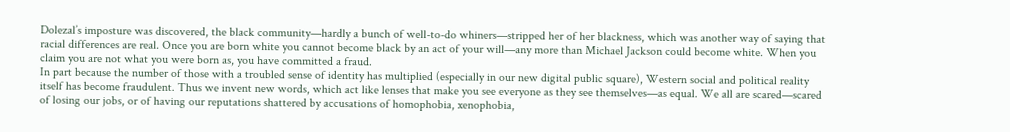Dolezal’s imposture was discovered, the black community—hardly a bunch of well-to-do whiners—stripped her of her blackness, which was another way of saying that racial differences are real. Once you are born white you cannot become black by an act of your will—any more than Michael Jackson could become white. When you claim you are not what you were born as, you have committed a fraud.
In part because the number of those with a troubled sense of identity has multiplied (especially in our new digital public square), Western social and political reality itself has become fraudulent. Thus we invent new words, which act like lenses that make you see everyone as they see themselves—as equal. We all are scared—scared of losing our jobs, or of having our reputations shattered by accusations of homophobia, xenophobia,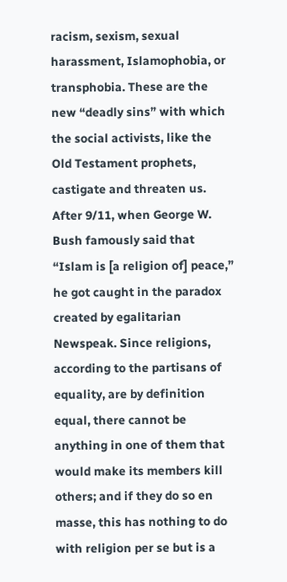racism, sexism, sexual harassment, Islamophobia, or transphobia. These are the new “deadly sins” with which the social activists, like the Old Testament prophets, castigate and threaten us.
After 9/11, when George W. Bush famously said that “Islam is [a religion of] peace,” he got caught in the paradox created by egalitarian Newspeak. Since religions, according to the partisans of equality, are by definition equal, there cannot be anything in one of them that would make its members kill others; and if they do so en masse, this has nothing to do with religion per se but is a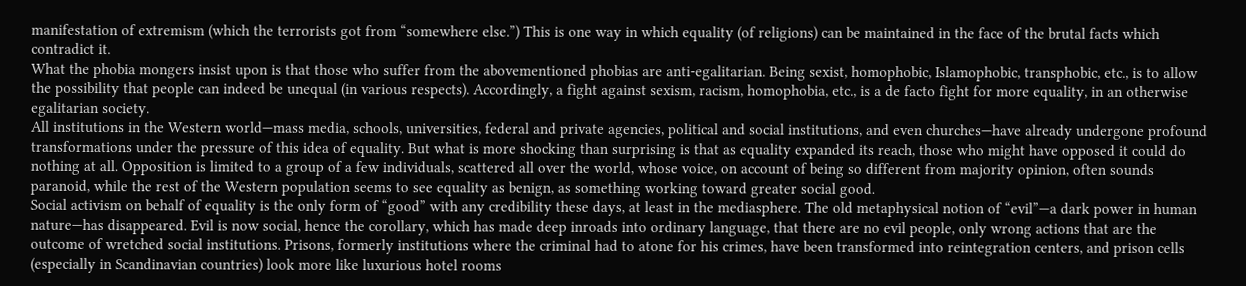manifestation of extremism (which the terrorists got from “somewhere else.”) This is one way in which equality (of religions) can be maintained in the face of the brutal facts which contradict it.
What the phobia mongers insist upon is that those who suffer from the abovementioned phobias are anti-egalitarian. Being sexist, homophobic, Islamophobic, transphobic, etc., is to allow the possibility that people can indeed be unequal (in various respects). Accordingly, a fight against sexism, racism, homophobia, etc., is a de facto fight for more equality, in an otherwise egalitarian society.
All institutions in the Western world—mass media, schools, universities, federal and private agencies, political and social institutions, and even churches—have already undergone profound transformations under the pressure of this idea of equality. But what is more shocking than surprising is that as equality expanded its reach, those who might have opposed it could do nothing at all. Opposition is limited to a group of a few individuals, scattered all over the world, whose voice, on account of being so different from majority opinion, often sounds paranoid, while the rest of the Western population seems to see equality as benign, as something working toward greater social good.
Social activism on behalf of equality is the only form of “good” with any credibility these days, at least in the mediasphere. The old metaphysical notion of “evil”—a dark power in human nature—has disappeared. Evil is now social, hence the corollary, which has made deep inroads into ordinary language, that there are no evil people, only wrong actions that are the outcome of wretched social institutions. Prisons, formerly institutions where the criminal had to atone for his crimes, have been transformed into reintegration centers, and prison cells (especially in Scandinavian countries) look more like luxurious hotel rooms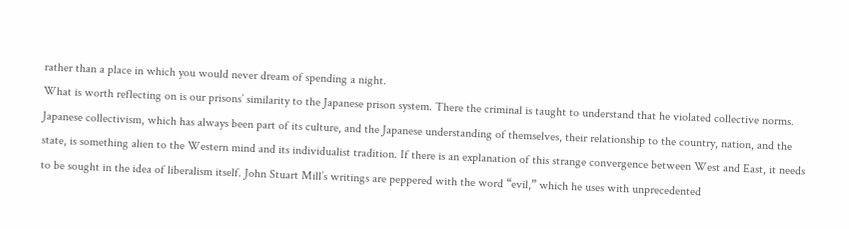rather than a place in which you would never dream of spending a night.
What is worth reflecting on is our prisons’ similarity to the Japanese prison system. There the criminal is taught to understand that he violated collective norms. Japanese collectivism, which has always been part of its culture, and the Japanese understanding of themselves, their relationship to the country, nation, and the state, is something alien to the Western mind and its individualist tradition. If there is an explanation of this strange convergence between West and East, it needs to be sought in the idea of liberalism itself. John Stuart Mill’s writings are peppered with the word “evil,” which he uses with unprecedented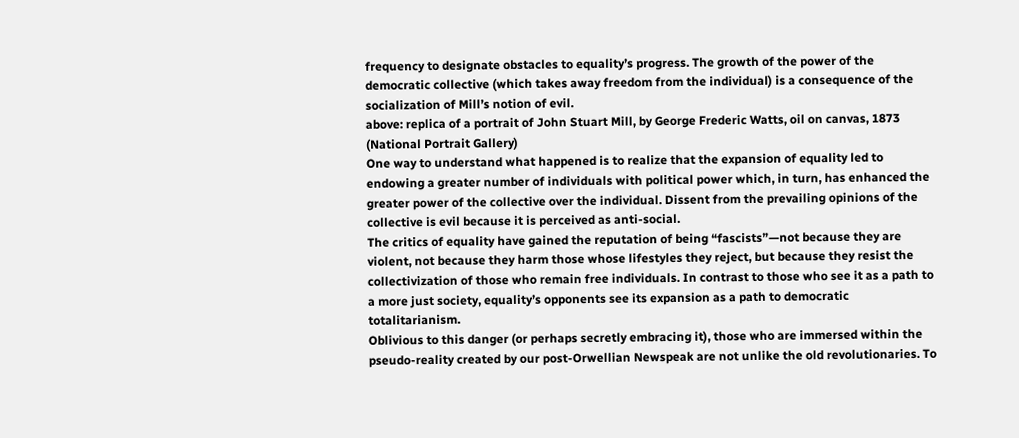frequency to designate obstacles to equality’s progress. The growth of the power of the democratic collective (which takes away freedom from the individual) is a consequence of the socialization of Mill’s notion of evil.
above: replica of a portrait of John Stuart Mill, by George Frederic Watts, oil on canvas, 1873 (National Portrait Gallery)
One way to understand what happened is to realize that the expansion of equality led to endowing a greater number of individuals with political power which, in turn, has enhanced the greater power of the collective over the individual. Dissent from the prevailing opinions of the collective is evil because it is perceived as anti-social.
The critics of equality have gained the reputation of being “fascists”—not because they are violent, not because they harm those whose lifestyles they reject, but because they resist the collectivization of those who remain free individuals. In contrast to those who see it as a path to a more just society, equality’s opponents see its expansion as a path to democratic totalitarianism.
Oblivious to this danger (or perhaps secretly embracing it), those who are immersed within the pseudo-reality created by our post-Orwellian Newspeak are not unlike the old revolutionaries. To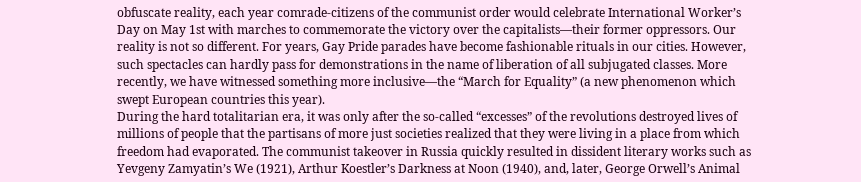obfuscate reality, each year comrade-citizens of the communist order would celebrate International Worker’s Day on May 1st with marches to commemorate the victory over the capitalists—their former oppressors. Our reality is not so different. For years, Gay Pride parades have become fashionable rituals in our cities. However, such spectacles can hardly pass for demonstrations in the name of liberation of all subjugated classes. More recently, we have witnessed something more inclusive—the “March for Equality” (a new phenomenon which swept European countries this year).
During the hard totalitarian era, it was only after the so-called “excesses” of the revolutions destroyed lives of millions of people that the partisans of more just societies realized that they were living in a place from which freedom had evaporated. The communist takeover in Russia quickly resulted in dissident literary works such as Yevgeny Zamyatin’s We (1921), Arthur Koestler’s Darkness at Noon (1940), and, later, George Orwell’s Animal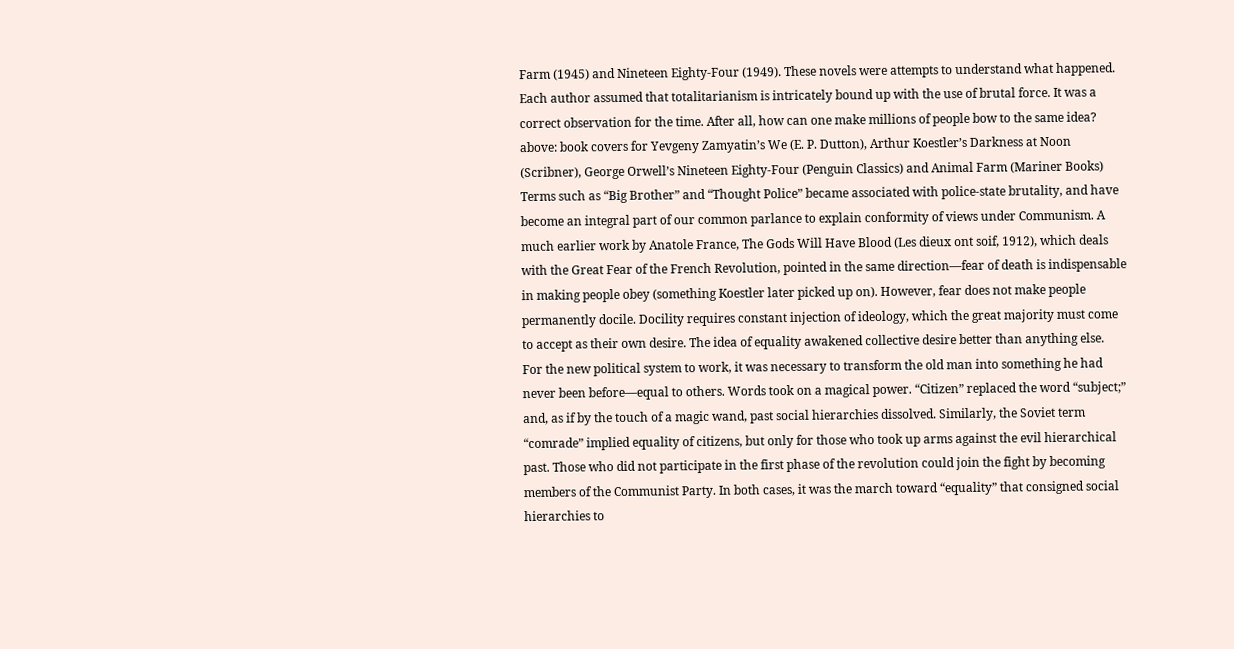Farm (1945) and Nineteen Eighty-Four (1949). These novels were attempts to understand what happened. Each author assumed that totalitarianism is intricately bound up with the use of brutal force. It was a correct observation for the time. After all, how can one make millions of people bow to the same idea?
above: book covers for Yevgeny Zamyatin’s We (E. P. Dutton), Arthur Koestler’s Darkness at Noon (Scribner), George Orwell’s Nineteen Eighty-Four (Penguin Classics) and Animal Farm (Mariner Books)
Terms such as “Big Brother” and “Thought Police” became associated with police-state brutality, and have become an integral part of our common parlance to explain conformity of views under Communism. A much earlier work by Anatole France, The Gods Will Have Blood (Les dieux ont soif, 1912), which deals with the Great Fear of the French Revolution, pointed in the same direction—fear of death is indispensable in making people obey (something Koestler later picked up on). However, fear does not make people permanently docile. Docility requires constant injection of ideology, which the great majority must come to accept as their own desire. The idea of equality awakened collective desire better than anything else.
For the new political system to work, it was necessary to transform the old man into something he had never been before—equal to others. Words took on a magical power. “Citizen” replaced the word “subject;” and, as if by the touch of a magic wand, past social hierarchies dissolved. Similarly, the Soviet term “comrade” implied equality of citizens, but only for those who took up arms against the evil hierarchical past. Those who did not participate in the first phase of the revolution could join the fight by becoming members of the Communist Party. In both cases, it was the march toward “equality” that consigned social hierarchies to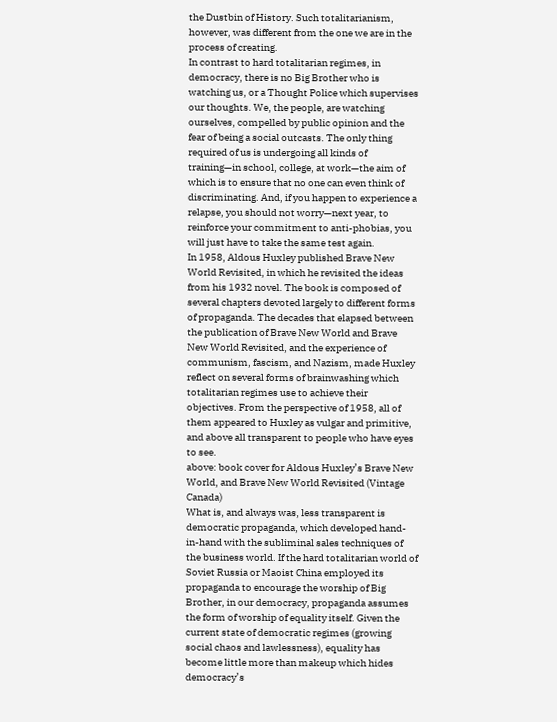the Dustbin of History. Such totalitarianism, however, was different from the one we are in the process of creating.
In contrast to hard totalitarian regimes, in democracy, there is no Big Brother who is watching us, or a Thought Police which supervises our thoughts. We, the people, are watching ourselves, compelled by public opinion and the fear of being a social outcasts. The only thing required of us is undergoing all kinds of training—in school, college, at work—the aim of which is to ensure that no one can even think of discriminating. And, if you happen to experience a relapse, you should not worry—next year, to reinforce your commitment to anti-phobias, you will just have to take the same test again.
In 1958, Aldous Huxley published Brave New World Revisited, in which he revisited the ideas from his 1932 novel. The book is composed of several chapters devoted largely to different forms of propaganda. The decades that elapsed between the publication of Brave New World and Brave New World Revisited, and the experience of communism, fascism, and Nazism, made Huxley reflect on several forms of brainwashing which totalitarian regimes use to achieve their objectives. From the perspective of 1958, all of them appeared to Huxley as vulgar and primitive, and above all transparent to people who have eyes to see.
above: book cover for Aldous Huxley’s Brave New World, and Brave New World Revisited (Vintage Canada)
What is, and always was, less transparent is democratic propaganda, which developed hand-in-hand with the subliminal sales techniques of the business world. If the hard totalitarian world of Soviet Russia or Maoist China employed its propaganda to encourage the worship of Big Brother, in our democracy, propaganda assumes the form of worship of equality itself. Given the current state of democratic regimes (growing social chaos and lawlessness), equality has become little more than makeup which hides democracy’s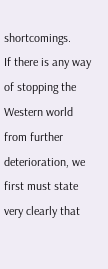shortcomings.
If there is any way of stopping the Western world from further deterioration, we first must state very clearly that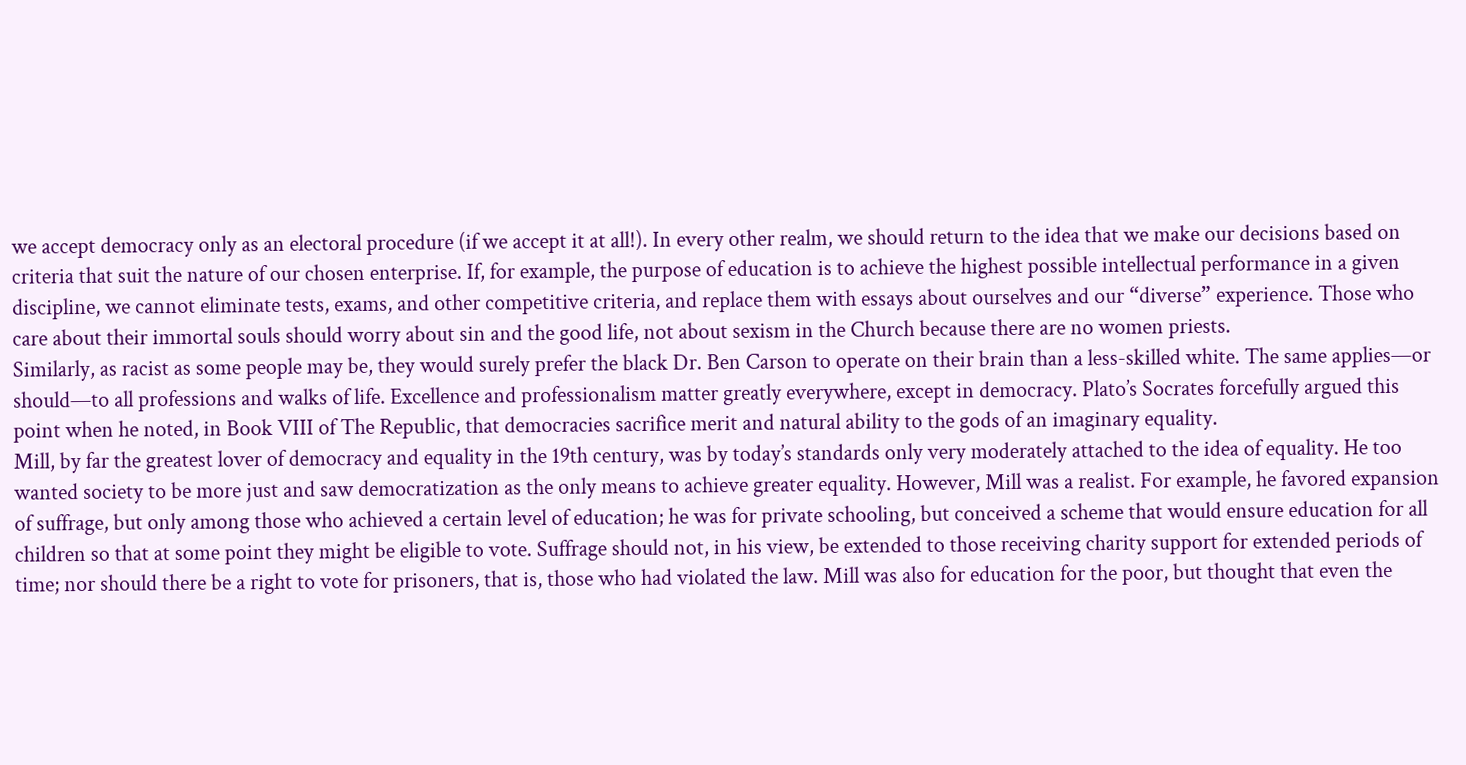we accept democracy only as an electoral procedure (if we accept it at all!). In every other realm, we should return to the idea that we make our decisions based on criteria that suit the nature of our chosen enterprise. If, for example, the purpose of education is to achieve the highest possible intellectual performance in a given discipline, we cannot eliminate tests, exams, and other competitive criteria, and replace them with essays about ourselves and our “diverse” experience. Those who care about their immortal souls should worry about sin and the good life, not about sexism in the Church because there are no women priests.
Similarly, as racist as some people may be, they would surely prefer the black Dr. Ben Carson to operate on their brain than a less-skilled white. The same applies—or should—to all professions and walks of life. Excellence and professionalism matter greatly everywhere, except in democracy. Plato’s Socrates forcefully argued this point when he noted, in Book VIII of The Republic, that democracies sacrifice merit and natural ability to the gods of an imaginary equality.
Mill, by far the greatest lover of democracy and equality in the 19th century, was by today’s standards only very moderately attached to the idea of equality. He too wanted society to be more just and saw democratization as the only means to achieve greater equality. However, Mill was a realist. For example, he favored expansion of suffrage, but only among those who achieved a certain level of education; he was for private schooling, but conceived a scheme that would ensure education for all children so that at some point they might be eligible to vote. Suffrage should not, in his view, be extended to those receiving charity support for extended periods of time; nor should there be a right to vote for prisoners, that is, those who had violated the law. Mill was also for education for the poor, but thought that even the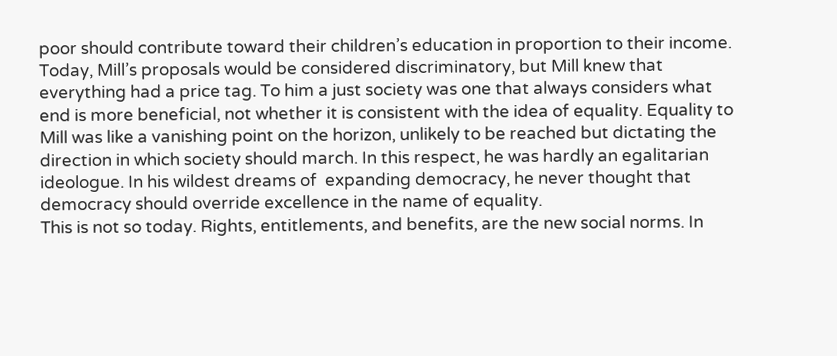poor should contribute toward their children’s education in proportion to their income.
Today, Mill’s proposals would be considered discriminatory, but Mill knew that everything had a price tag. To him a just society was one that always considers what end is more beneficial, not whether it is consistent with the idea of equality. Equality to Mill was like a vanishing point on the horizon, unlikely to be reached but dictating the direction in which society should march. In this respect, he was hardly an egalitarian ideologue. In his wildest dreams of  expanding democracy, he never thought that democracy should override excellence in the name of equality.
This is not so today. Rights, entitlements, and benefits, are the new social norms. In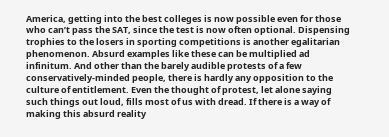America, getting into the best colleges is now possible even for those who can’t pass the SAT, since the test is now often optional. Dispensing trophies to the losers in sporting competitions is another egalitarian phenomenon. Absurd examples like these can be multiplied ad infinitum. And other than the barely audible protests of a few conservatively-minded people, there is hardly any opposition to the culture of entitlement. Even the thought of protest, let alone saying such things out loud, fills most of us with dread. If there is a way of making this absurd reality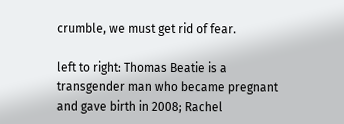crumble, we must get rid of fear.

left to right: Thomas Beatie is a transgender man who became pregnant and gave birth in 2008; Rachel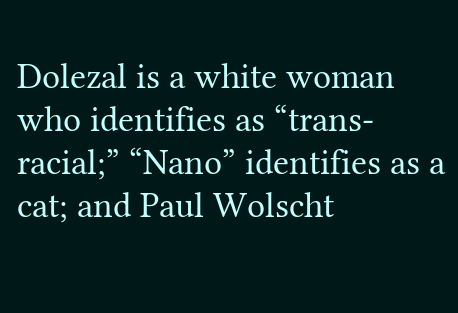Dolezal is a white woman who identifies as “trans-racial;” “Nano” identifies as a cat; and Paul Wolscht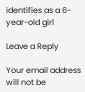identifies as a 6-year-old girl

Leave a Reply

Your email address will not be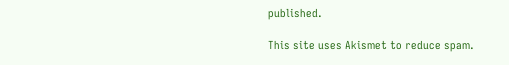published.

This site uses Akismet to reduce spam.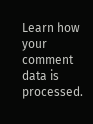Learn how your comment data is processed.